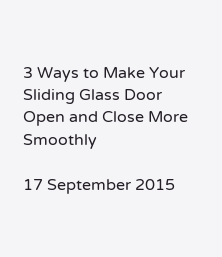3 Ways to Make Your Sliding Glass Door Open and Close More Smoothly

17 September 2015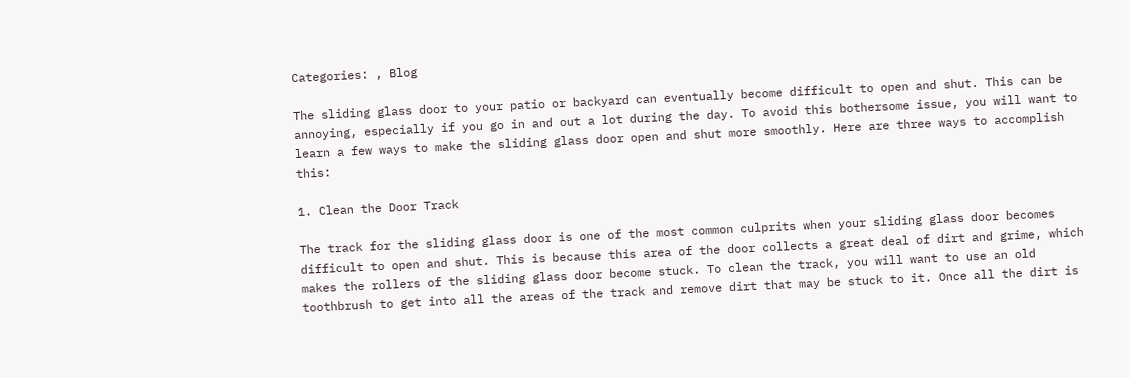Categories: , Blog

The sliding glass door to your patio or backyard can eventually become difficult to open and shut. This can be annoying, especially if you go in and out a lot during the day. To avoid this bothersome issue, you will want to learn a few ways to make the sliding glass door open and shut more smoothly. Here are three ways to accomplish this:

1. Clean the Door Track

The track for the sliding glass door is one of the most common culprits when your sliding glass door becomes difficult to open and shut. This is because this area of the door collects a great deal of dirt and grime, which makes the rollers of the sliding glass door become stuck. To clean the track, you will want to use an old toothbrush to get into all the areas of the track and remove dirt that may be stuck to it. Once all the dirt is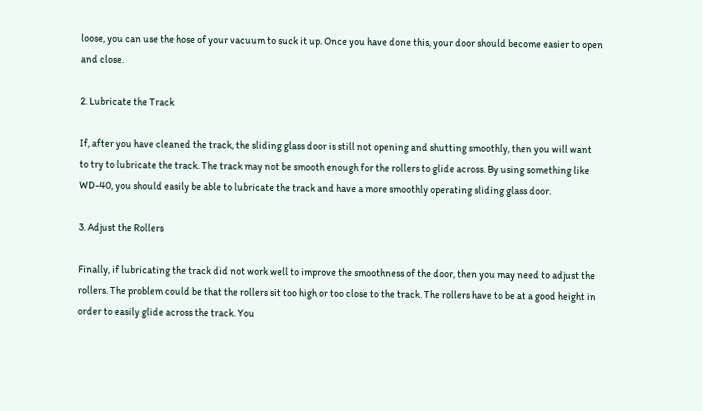loose, you can use the hose of your vacuum to suck it up. Once you have done this, your door should become easier to open and close.

2. Lubricate the Track

If, after you have cleaned the track, the sliding glass door is still not opening and shutting smoothly, then you will want to try to lubricate the track. The track may not be smooth enough for the rollers to glide across. By using something like WD-40, you should easily be able to lubricate the track and have a more smoothly operating sliding glass door.

3. Adjust the Rollers

Finally, if lubricating the track did not work well to improve the smoothness of the door, then you may need to adjust the rollers. The problem could be that the rollers sit too high or too close to the track. The rollers have to be at a good height in order to easily glide across the track. You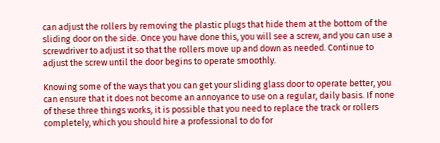can adjust the rollers by removing the plastic plugs that hide them at the bottom of the sliding door on the side. Once you have done this, you will see a screw, and you can use a screwdriver to adjust it so that the rollers move up and down as needed. Continue to adjust the screw until the door begins to operate smoothly.

Knowing some of the ways that you can get your sliding glass door to operate better, you can ensure that it does not become an annoyance to use on a regular, daily basis. If none of these three things works, it is possible that you need to replace the track or rollers completely, which you should hire a professional to do for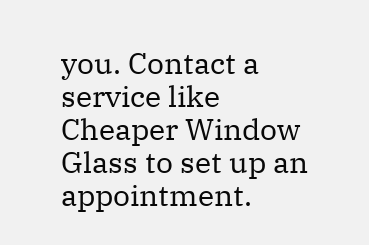you. Contact a service like Cheaper Window Glass to set up an appointment.